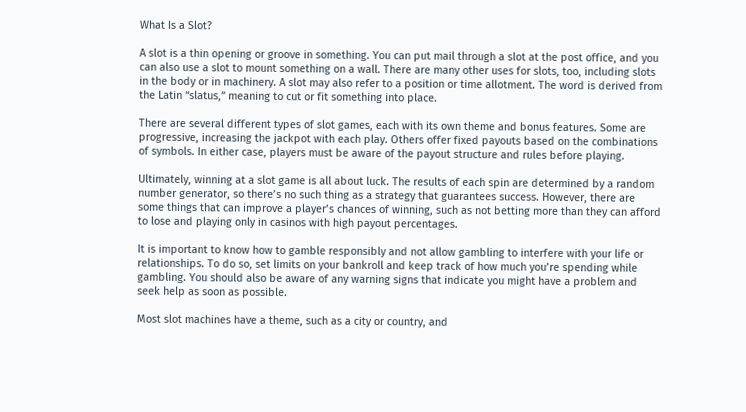What Is a Slot?

A slot is a thin opening or groove in something. You can put mail through a slot at the post office, and you can also use a slot to mount something on a wall. There are many other uses for slots, too, including slots in the body or in machinery. A slot may also refer to a position or time allotment. The word is derived from the Latin “slatus,” meaning to cut or fit something into place.

There are several different types of slot games, each with its own theme and bonus features. Some are progressive, increasing the jackpot with each play. Others offer fixed payouts based on the combinations of symbols. In either case, players must be aware of the payout structure and rules before playing.

Ultimately, winning at a slot game is all about luck. The results of each spin are determined by a random number generator, so there’s no such thing as a strategy that guarantees success. However, there are some things that can improve a player’s chances of winning, such as not betting more than they can afford to lose and playing only in casinos with high payout percentages.

It is important to know how to gamble responsibly and not allow gambling to interfere with your life or relationships. To do so, set limits on your bankroll and keep track of how much you’re spending while gambling. You should also be aware of any warning signs that indicate you might have a problem and seek help as soon as possible.

Most slot machines have a theme, such as a city or country, and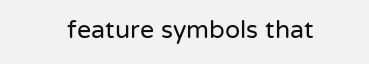feature symbols that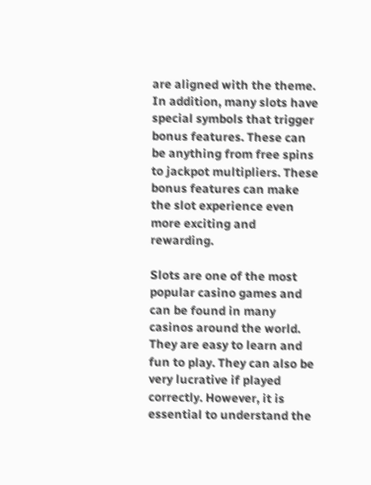are aligned with the theme. In addition, many slots have special symbols that trigger bonus features. These can be anything from free spins to jackpot multipliers. These bonus features can make the slot experience even more exciting and rewarding.

Slots are one of the most popular casino games and can be found in many casinos around the world. They are easy to learn and fun to play. They can also be very lucrative if played correctly. However, it is essential to understand the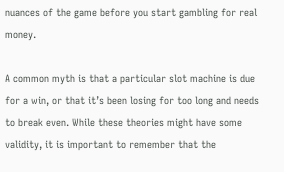nuances of the game before you start gambling for real money.

A common myth is that a particular slot machine is due for a win, or that it’s been losing for too long and needs to break even. While these theories might have some validity, it is important to remember that the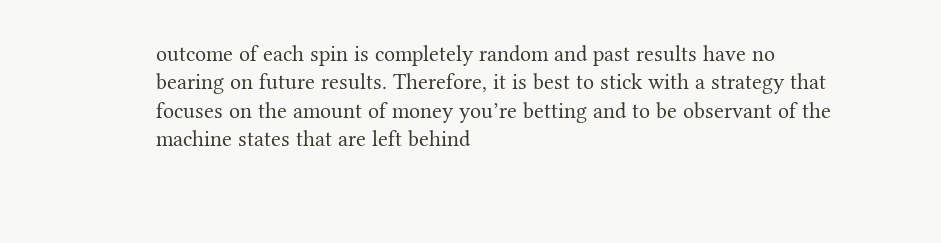outcome of each spin is completely random and past results have no bearing on future results. Therefore, it is best to stick with a strategy that focuses on the amount of money you’re betting and to be observant of the machine states that are left behind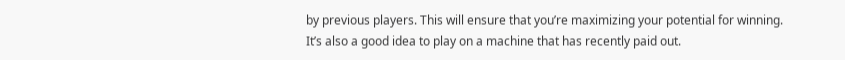by previous players. This will ensure that you’re maximizing your potential for winning. It’s also a good idea to play on a machine that has recently paid out.